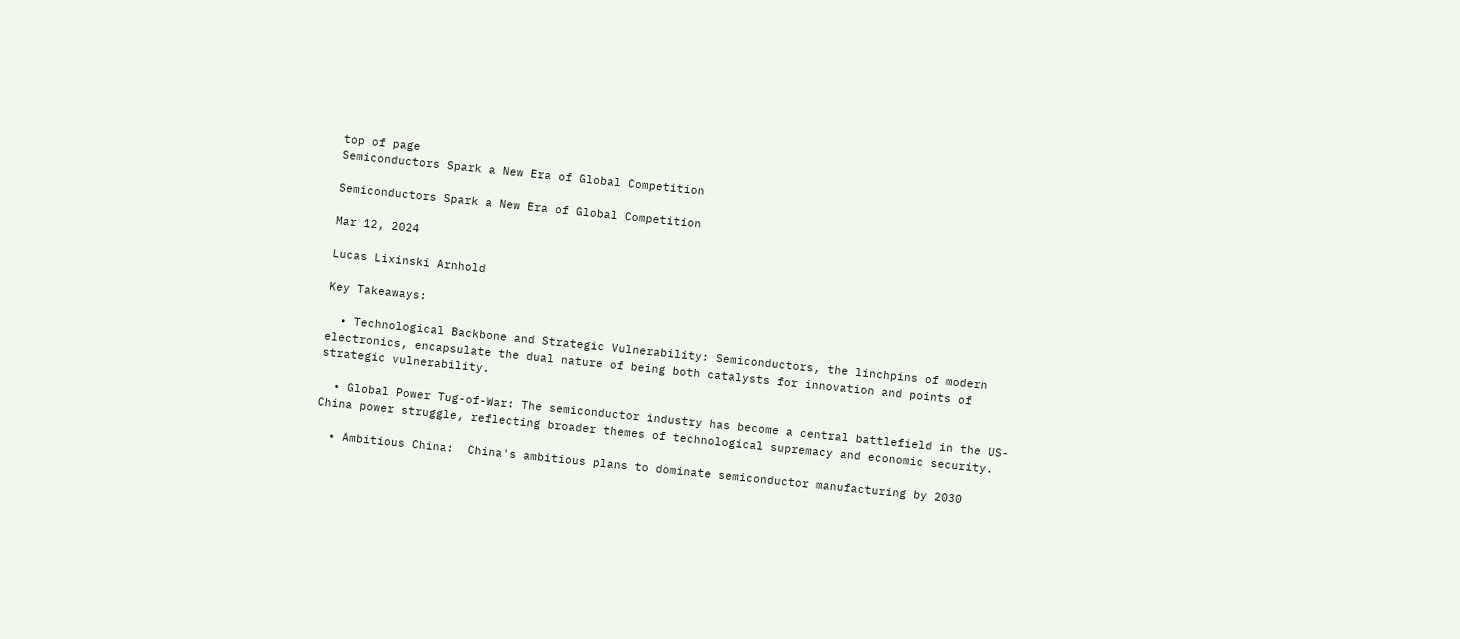top of page
Semiconductors Spark a New Era of Global Competition

Semiconductors Spark a New Era of Global Competition

Mar 12, 2024

Lucas Lixinski Arnhold

Key Takeaways:

  • Technological Backbone and Strategic Vulnerability: Semiconductors, the linchpins of modern electronics, encapsulate the dual nature of being both catalysts for innovation and points of strategic vulnerability.

  • Global Power Tug-of-War: The semiconductor industry has become a central battlefield in the US-China power struggle, reflecting broader themes of technological supremacy and economic security.

  • Ambitious China:  China's ambitious plans to dominate semiconductor manufacturing by 2030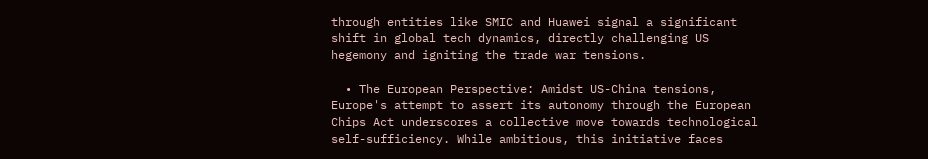through entities like SMIC and Huawei signal a significant shift in global tech dynamics, directly challenging US hegemony and igniting the trade war tensions.

  • The European Perspective: Amidst US-China tensions, Europe's attempt to assert its autonomy through the European Chips Act underscores a collective move towards technological self-sufficiency. While ambitious, this initiative faces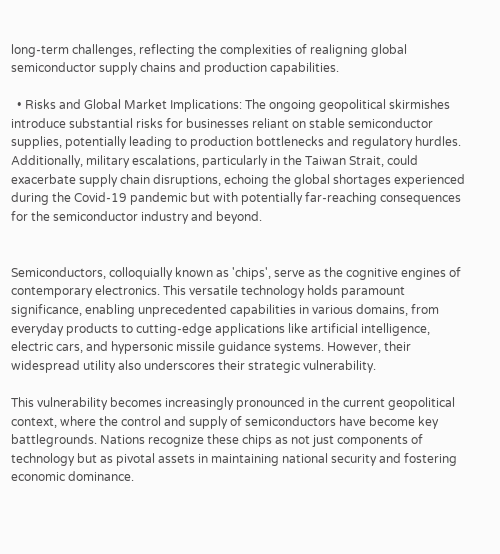long-term challenges, reflecting the complexities of realigning global semiconductor supply chains and production capabilities.

  • Risks and Global Market Implications: The ongoing geopolitical skirmishes introduce substantial risks for businesses reliant on stable semiconductor supplies, potentially leading to production bottlenecks and regulatory hurdles. Additionally, military escalations, particularly in the Taiwan Strait, could exacerbate supply chain disruptions, echoing the global shortages experienced during the Covid-19 pandemic but with potentially far-reaching consequences for the semiconductor industry and beyond.


Semiconductors, colloquially known as 'chips', serve as the cognitive engines of contemporary electronics. This versatile technology holds paramount significance, enabling unprecedented capabilities in various domains, from everyday products to cutting-edge applications like artificial intelligence, electric cars, and hypersonic missile guidance systems. However, their widespread utility also underscores their strategic vulnerability.

This vulnerability becomes increasingly pronounced in the current geopolitical context, where the control and supply of semiconductors have become key battlegrounds. Nations recognize these chips as not just components of technology but as pivotal assets in maintaining national security and fostering economic dominance.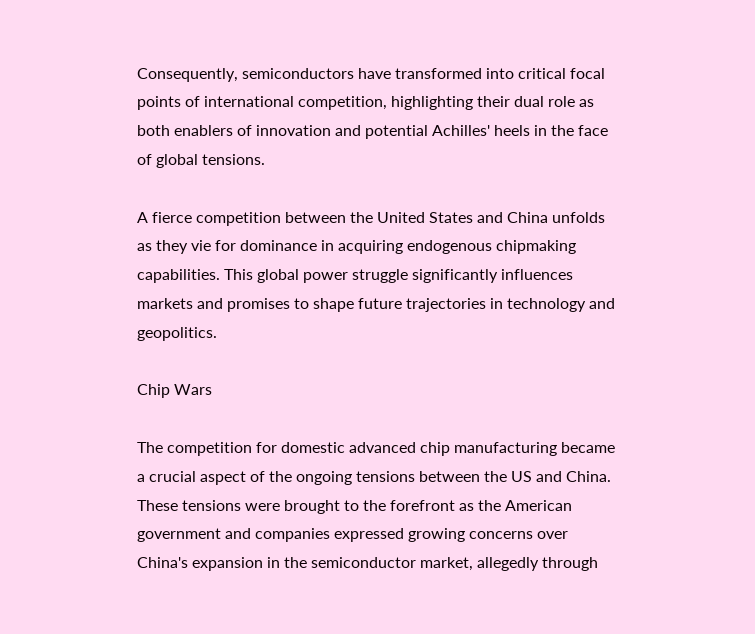Consequently, semiconductors have transformed into critical focal points of international competition, highlighting their dual role as both enablers of innovation and potential Achilles' heels in the face of global tensions.

A fierce competition between the United States and China unfolds as they vie for dominance in acquiring endogenous chipmaking capabilities. This global power struggle significantly influences markets and promises to shape future trajectories in technology and geopolitics.

Chip Wars

The competition for domestic advanced chip manufacturing became a crucial aspect of the ongoing tensions between the US and China. These tensions were brought to the forefront as the American government and companies expressed growing concerns over China's expansion in the semiconductor market, allegedly through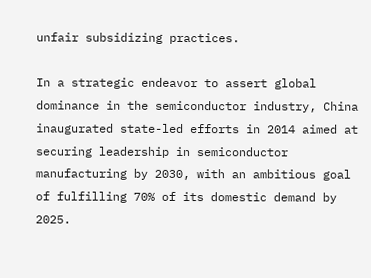unfair subsidizing practices.

In a strategic endeavor to assert global dominance in the semiconductor industry, China inaugurated state-led efforts in 2014 aimed at securing leadership in semiconductor manufacturing by 2030, with an ambitious goal of fulfilling 70% of its domestic demand by 2025.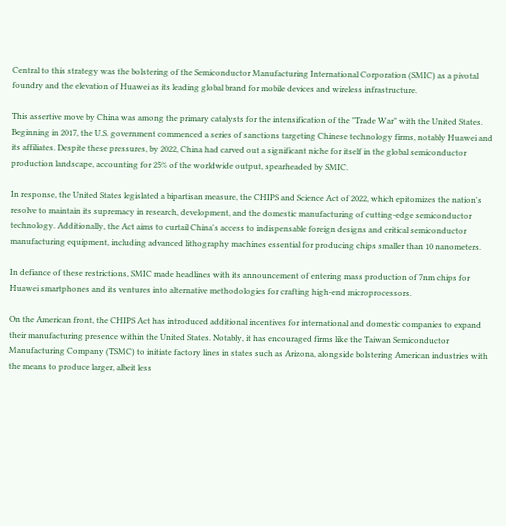Central to this strategy was the bolstering of the Semiconductor Manufacturing International Corporation (SMIC) as a pivotal foundry and the elevation of Huawei as its leading global brand for mobile devices and wireless infrastructure.

This assertive move by China was among the primary catalysts for the intensification of the "Trade War" with the United States. Beginning in 2017, the U.S. government commenced a series of sanctions targeting Chinese technology firms, notably Huawei and its affiliates. Despite these pressures, by 2022, China had carved out a significant niche for itself in the global semiconductor production landscape, accounting for 25% of the worldwide output, spearheaded by SMIC.

In response, the United States legislated a bipartisan measure, the CHIPS and Science Act of 2022, which epitomizes the nation's resolve to maintain its supremacy in research, development, and the domestic manufacturing of cutting-edge semiconductor technology. Additionally, the Act aims to curtail China's access to indispensable foreign designs and critical semiconductor manufacturing equipment, including advanced lithography machines essential for producing chips smaller than 10 nanometers.

In defiance of these restrictions, SMIC made headlines with its announcement of entering mass production of 7nm chips for Huawei smartphones and its ventures into alternative methodologies for crafting high-end microprocessors.

On the American front, the CHIPS Act has introduced additional incentives for international and domestic companies to expand their manufacturing presence within the United States. Notably, it has encouraged firms like the Taiwan Semiconductor Manufacturing Company (TSMC) to initiate factory lines in states such as Arizona, alongside bolstering American industries with the means to produce larger, albeit less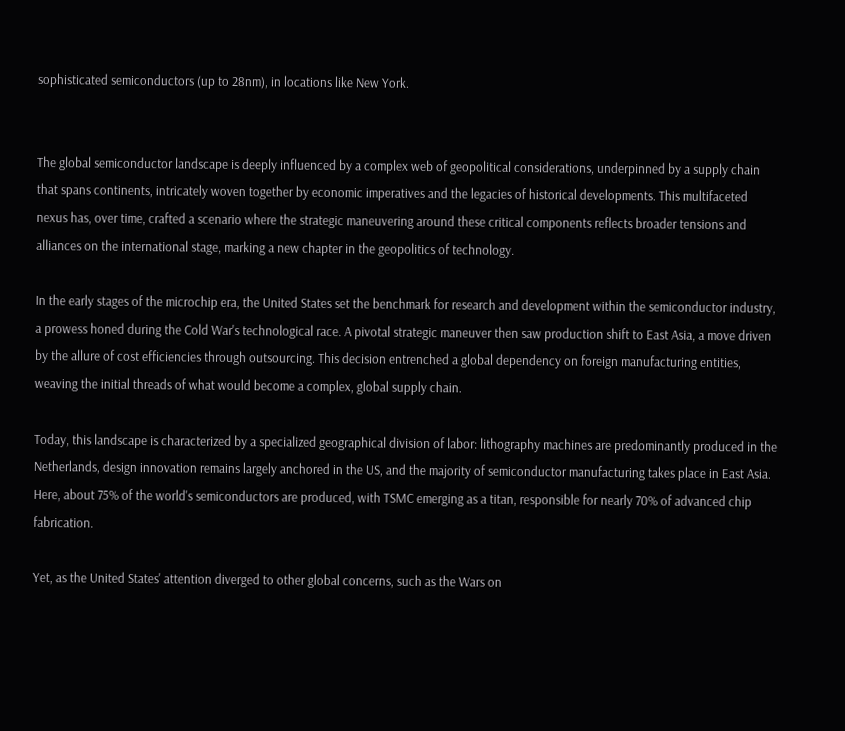sophisticated semiconductors (up to 28nm), in locations like New York.


The global semiconductor landscape is deeply influenced by a complex web of geopolitical considerations, underpinned by a supply chain that spans continents, intricately woven together by economic imperatives and the legacies of historical developments. This multifaceted nexus has, over time, crafted a scenario where the strategic maneuvering around these critical components reflects broader tensions and alliances on the international stage, marking a new chapter in the geopolitics of technology.

In the early stages of the microchip era, the United States set the benchmark for research and development within the semiconductor industry, a prowess honed during the Cold War's technological race. A pivotal strategic maneuver then saw production shift to East Asia, a move driven by the allure of cost efficiencies through outsourcing. This decision entrenched a global dependency on foreign manufacturing entities, weaving the initial threads of what would become a complex, global supply chain.

Today, this landscape is characterized by a specialized geographical division of labor: lithography machines are predominantly produced in the Netherlands, design innovation remains largely anchored in the US, and the majority of semiconductor manufacturing takes place in East Asia. Here, about 75% of the world's semiconductors are produced, with TSMC emerging as a titan, responsible for nearly 70% of advanced chip fabrication.

Yet, as the United States' attention diverged to other global concerns, such as the Wars on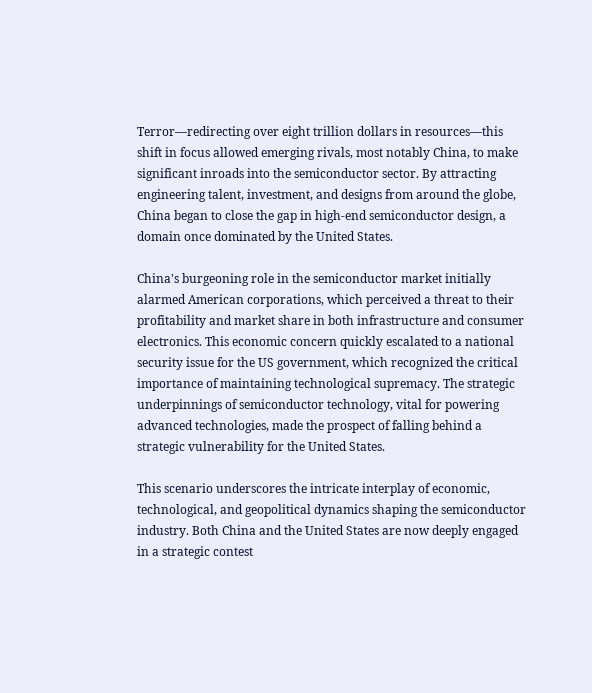Terror—redirecting over eight trillion dollars in resources—this shift in focus allowed emerging rivals, most notably China, to make significant inroads into the semiconductor sector. By attracting engineering talent, investment, and designs from around the globe, China began to close the gap in high-end semiconductor design, a domain once dominated by the United States.

China's burgeoning role in the semiconductor market initially alarmed American corporations, which perceived a threat to their profitability and market share in both infrastructure and consumer electronics. This economic concern quickly escalated to a national security issue for the US government, which recognized the critical importance of maintaining technological supremacy. The strategic underpinnings of semiconductor technology, vital for powering advanced technologies, made the prospect of falling behind a strategic vulnerability for the United States.

This scenario underscores the intricate interplay of economic, technological, and geopolitical dynamics shaping the semiconductor industry. Both China and the United States are now deeply engaged in a strategic contest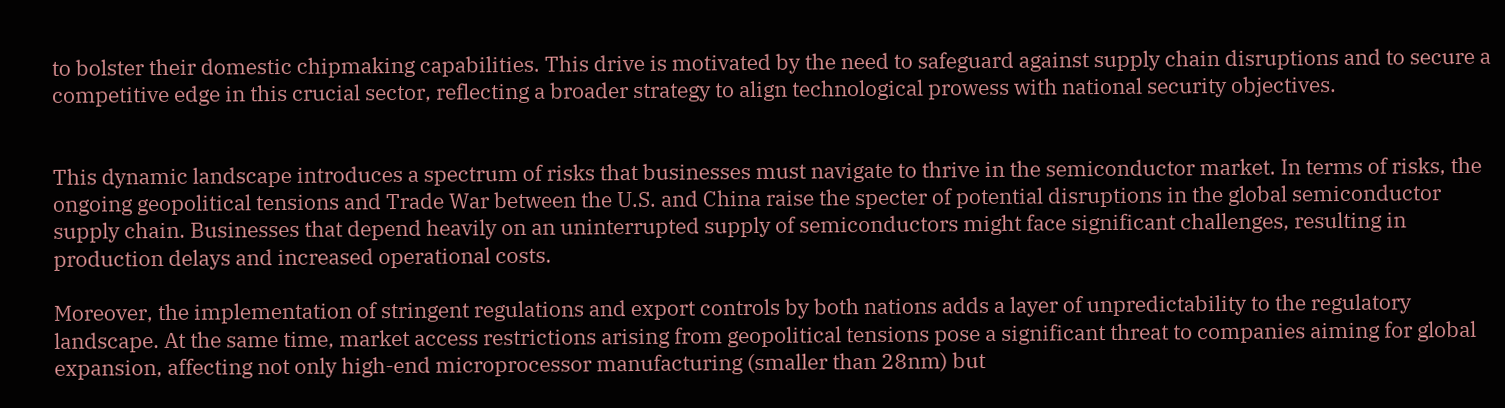to bolster their domestic chipmaking capabilities. This drive is motivated by the need to safeguard against supply chain disruptions and to secure a competitive edge in this crucial sector, reflecting a broader strategy to align technological prowess with national security objectives.


This dynamic landscape introduces a spectrum of risks that businesses must navigate to thrive in the semiconductor market. In terms of risks, the ongoing geopolitical tensions and Trade War between the U.S. and China raise the specter of potential disruptions in the global semiconductor supply chain. Businesses that depend heavily on an uninterrupted supply of semiconductors might face significant challenges, resulting in production delays and increased operational costs.

Moreover, the implementation of stringent regulations and export controls by both nations adds a layer of unpredictability to the regulatory landscape. At the same time, market access restrictions arising from geopolitical tensions pose a significant threat to companies aiming for global expansion, affecting not only high-end microprocessor manufacturing (smaller than 28nm) but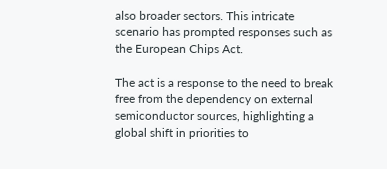also broader sectors. This intricate scenario has prompted responses such as the European Chips Act.

The act is a response to the need to break free from the dependency on external semiconductor sources, highlighting a global shift in priorities to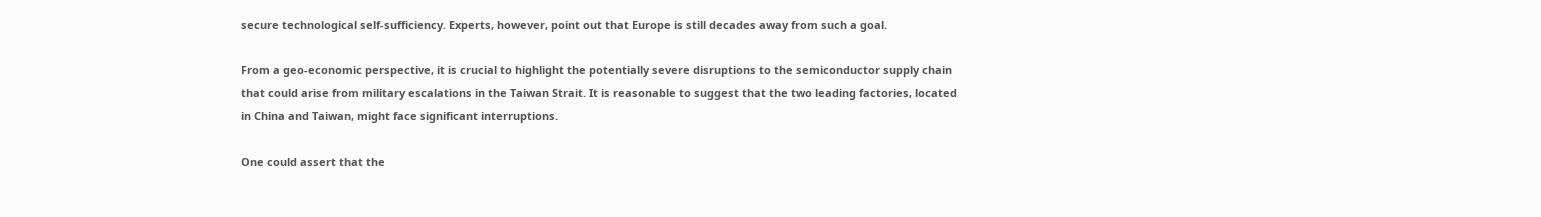secure technological self-sufficiency. Experts, however, point out that Europe is still decades away from such a goal.

From a geo-economic perspective, it is crucial to highlight the potentially severe disruptions to the semiconductor supply chain that could arise from military escalations in the Taiwan Strait. It is reasonable to suggest that the two leading factories, located in China and Taiwan, might face significant interruptions.

One could assert that the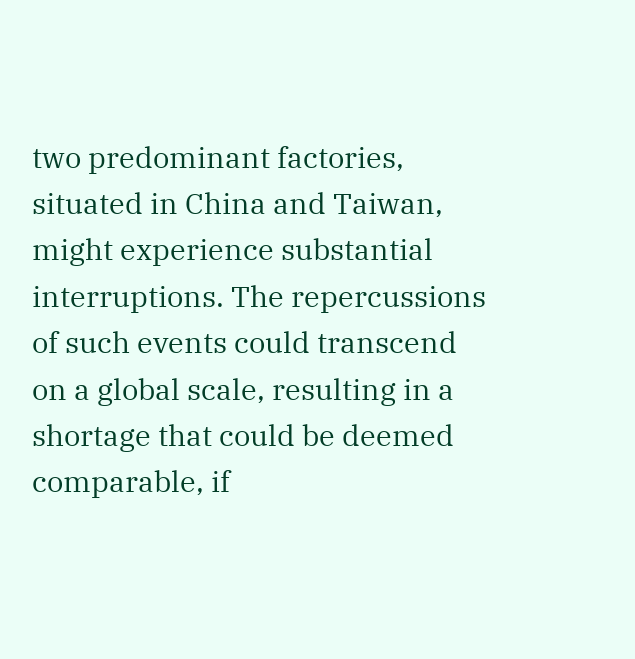two predominant factories, situated in China and Taiwan, might experience substantial interruptions. The repercussions of such events could transcend on a global scale, resulting in a shortage that could be deemed comparable, if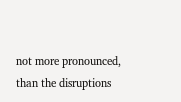not more pronounced, than the disruptions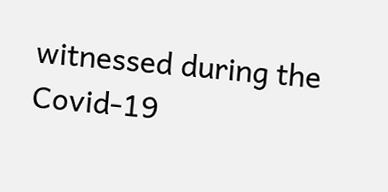witnessed during the Covid-19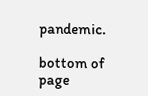pandemic.

bottom of page